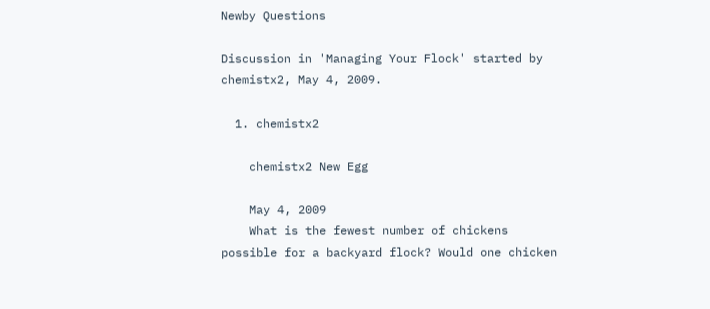Newby Questions

Discussion in 'Managing Your Flock' started by chemistx2, May 4, 2009.

  1. chemistx2

    chemistx2 New Egg

    May 4, 2009
    What is the fewest number of chickens possible for a backyard flock? Would one chicken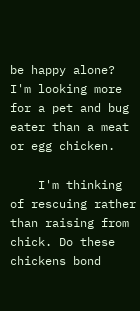be happy alone? I'm looking more for a pet and bug eater than a meat or egg chicken.

    I'm thinking of rescuing rather than raising from chick. Do these chickens bond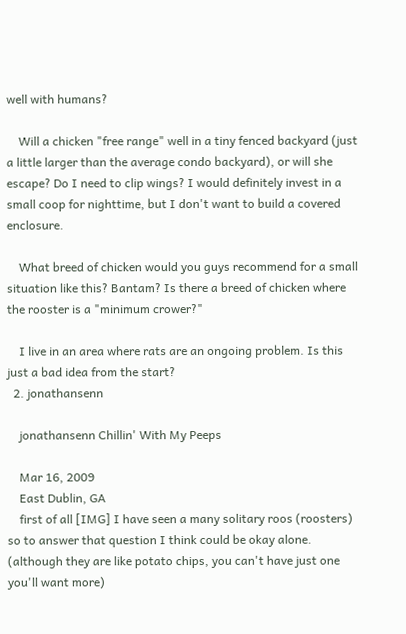well with humans?

    Will a chicken "free range" well in a tiny fenced backyard (just a little larger than the average condo backyard), or will she escape? Do I need to clip wings? I would definitely invest in a small coop for nighttime, but I don't want to build a covered enclosure.

    What breed of chicken would you guys recommend for a small situation like this? Bantam? Is there a breed of chicken where the rooster is a "minimum crower?"

    I live in an area where rats are an ongoing problem. Is this just a bad idea from the start?
  2. jonathansenn

    jonathansenn Chillin' With My Peeps

    Mar 16, 2009
    East Dublin, GA
    first of all [IMG] I have seen a many solitary roos (roosters) so to answer that question I think could be okay alone. (although they are like potato chips, you can't have just one you'll want more)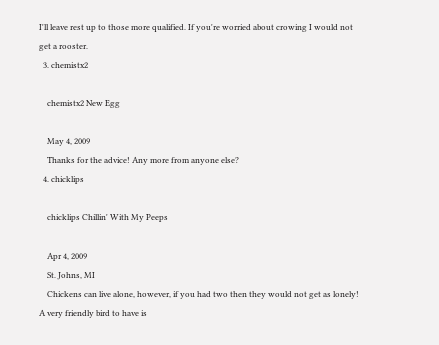I'll leave rest up to those more qualified. If you're worried about crowing I would not get a rooster.
  3. chemistx2

    chemistx2 New Egg

    May 4, 2009
    Thanks for the advice! Any more from anyone else?
  4. chicklips

    chicklips Chillin' With My Peeps

    Apr 4, 2009
    St. Johns, MI
    Chickens can live alone, however, if you had two then they would not get as lonely! A very friendly bird to have is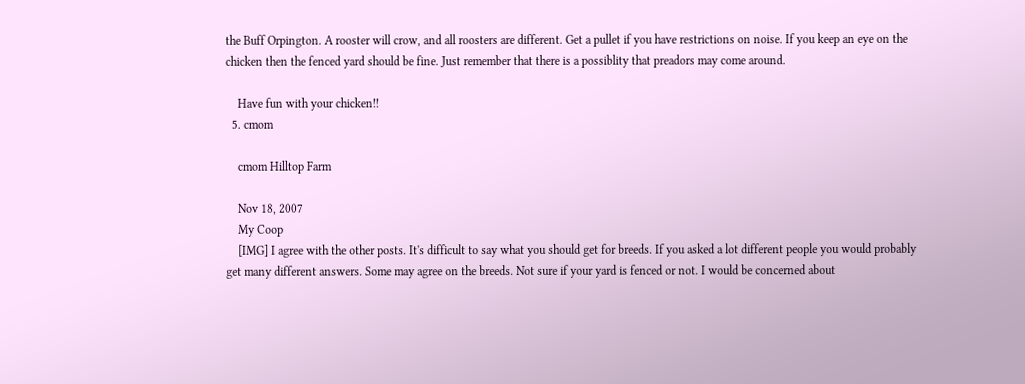the Buff Orpington. A rooster will crow, and all roosters are different. Get a pullet if you have restrictions on noise. If you keep an eye on the chicken then the fenced yard should be fine. Just remember that there is a possiblity that preadors may come around.

    Have fun with your chicken!!
  5. cmom

    cmom Hilltop Farm

    Nov 18, 2007
    My Coop
    [IMG] I agree with the other posts. It's difficult to say what you should get for breeds. If you asked a lot different people you would probably get many different answers. Some may agree on the breeds. Not sure if your yard is fenced or not. I would be concerned about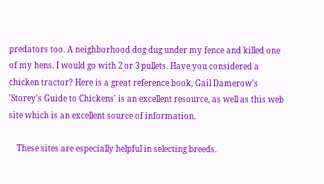predators too. A neighborhood dog dug under my fence and killed one of my hens. I would go with 2 or 3 pullets. Have you considered a chicken tractor? Here is a great reference book, Gail Damerow's 'Storey's Guide to Chickens' is an excellent resource, as well as this web site which is an excellent source of information.

    These sites are especially helpful in selecting breeds.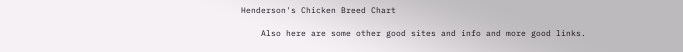Henderson's Chicken Breed Chart

    Also here are some other good sites and info and more good links.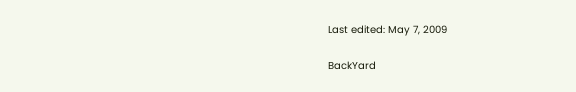Last edited: May 7, 2009

BackYard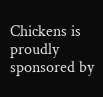Chickens is proudly sponsored by